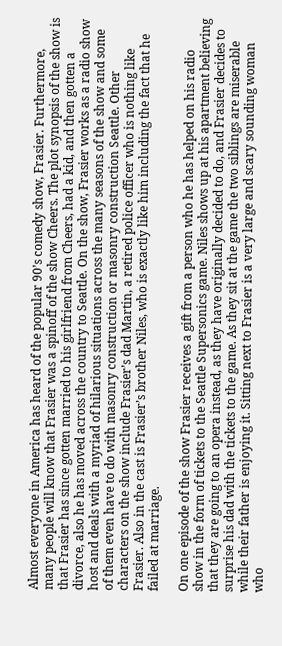Almost everyone in America has heard of the popular 90’s comedy show, Frasier. Furthermore, many people will know that Frasier was a spinoff of the show Cheers. The plot synopsis of the show is that Frasier has since gotten married to his girlfriend from Cheers, had a kid, and then gotten a divorce, also he has moved across the country to Seattle. On the show, Frasier works as a radio show host and deals with a myriad of hilarious situations across the many seasons of the show and some of them even have to do with masonry construction or masonry construction Seattle. Other characters on the show include Frasier’s dad Martin, a retired police officer who is nothing like Frasier. Also in the cast is Frasier’s brother Niles, who is exactly like him including the fact that he failed at marriage.

On one episode of the show Frasier receives a gift from a person who he has helped on his radio show in the form of tickets to the Seattle Supersonics game. Niles shows up at his apartment believing that they are going to an opera instead, as they have originally decided to do, and Frasier decides to surprise his dad with the tickets to the game. As they sit at the game the two siblings are miserable while their father is enjoying it. Sitting next to Frasier is a very large and scary sounding woman who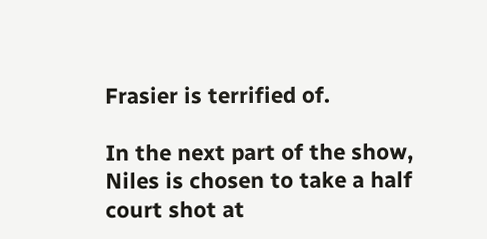Frasier is terrified of.

In the next part of the show, Niles is chosen to take a half court shot at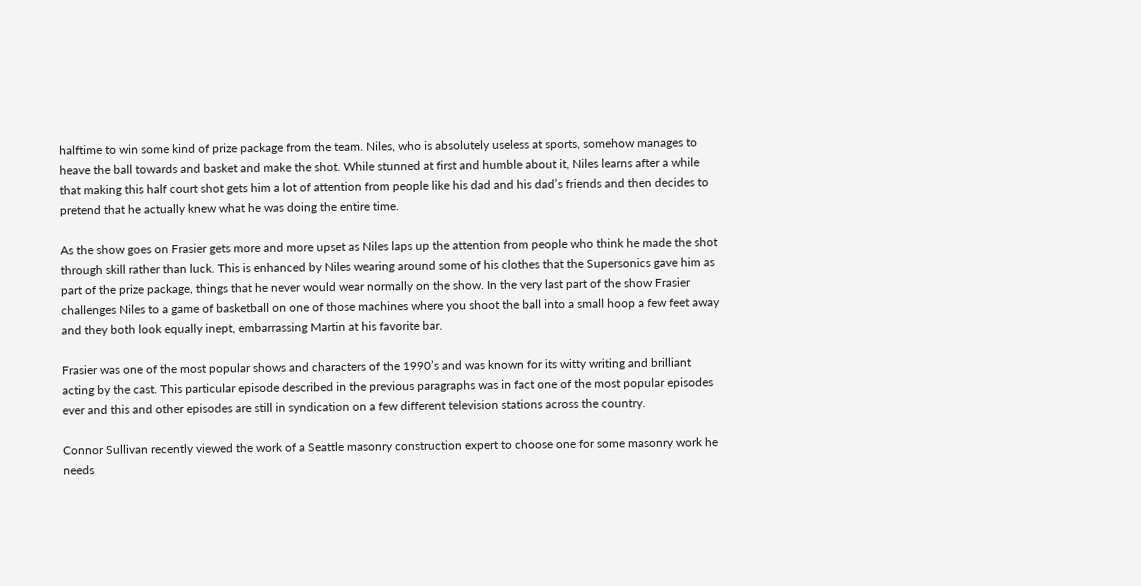halftime to win some kind of prize package from the team. Niles, who is absolutely useless at sports, somehow manages to heave the ball towards and basket and make the shot. While stunned at first and humble about it, Niles learns after a while that making this half court shot gets him a lot of attention from people like his dad and his dad’s friends and then decides to pretend that he actually knew what he was doing the entire time.

As the show goes on Frasier gets more and more upset as Niles laps up the attention from people who think he made the shot through skill rather than luck. This is enhanced by Niles wearing around some of his clothes that the Supersonics gave him as part of the prize package, things that he never would wear normally on the show. In the very last part of the show Frasier challenges Niles to a game of basketball on one of those machines where you shoot the ball into a small hoop a few feet away and they both look equally inept, embarrassing Martin at his favorite bar.

Frasier was one of the most popular shows and characters of the 1990’s and was known for its witty writing and brilliant acting by the cast. This particular episode described in the previous paragraphs was in fact one of the most popular episodes ever and this and other episodes are still in syndication on a few different television stations across the country.

Connor Sullivan recently viewed the work of a Seattle masonry construction expert to choose one for some masonry work he needs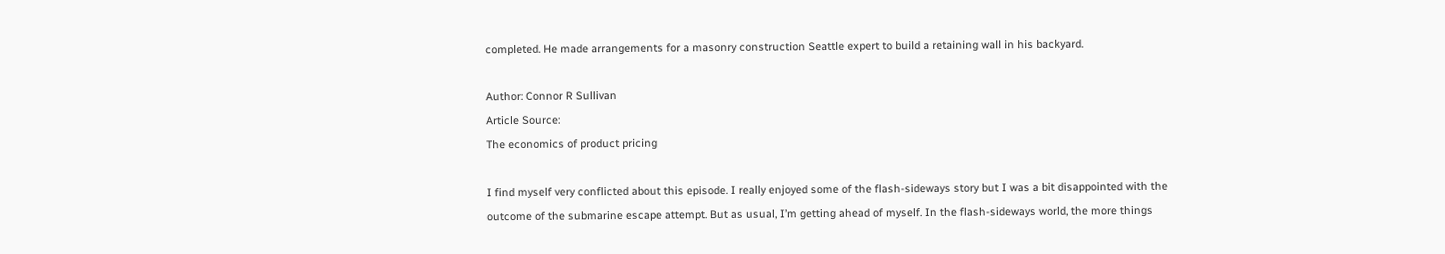completed. He made arrangements for a masonry construction Seattle expert to build a retaining wall in his backyard.

Author: Connor R Sullivan
Article Source:
The economics of product pricing

I find myself very conflicted about this episode. I really enjoyed some of the flash-sideways story but I was a bit disappointed with the outcome of the submarine escape attempt. But as usual, I’m getting ahead of myself. In the flash-sideways world, the more things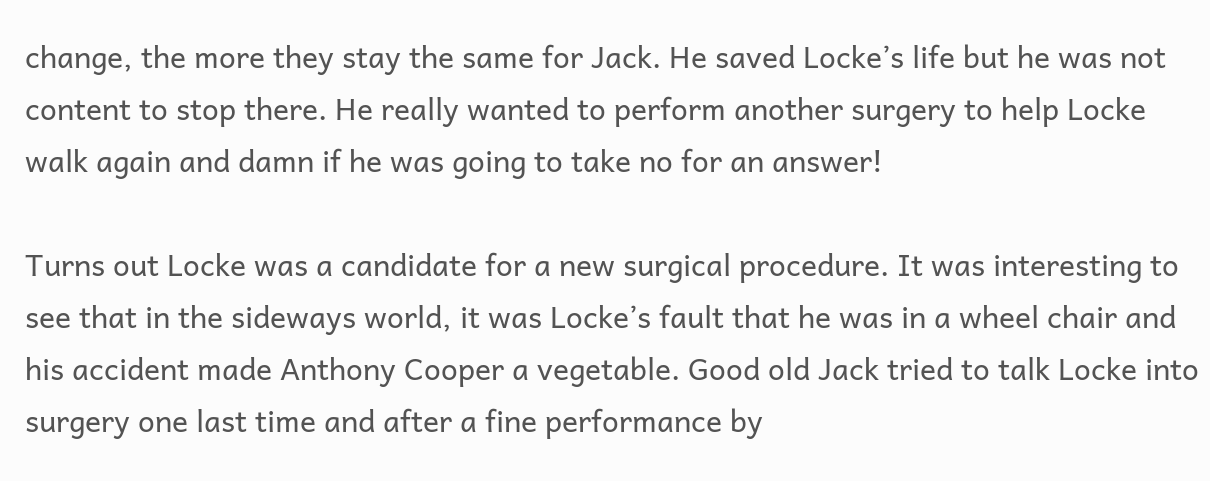change, the more they stay the same for Jack. He saved Locke’s life but he was not content to stop there. He really wanted to perform another surgery to help Locke walk again and damn if he was going to take no for an answer!

Turns out Locke was a candidate for a new surgical procedure. It was interesting to see that in the sideways world, it was Locke’s fault that he was in a wheel chair and his accident made Anthony Cooper a vegetable. Good old Jack tried to talk Locke into surgery one last time and after a fine performance by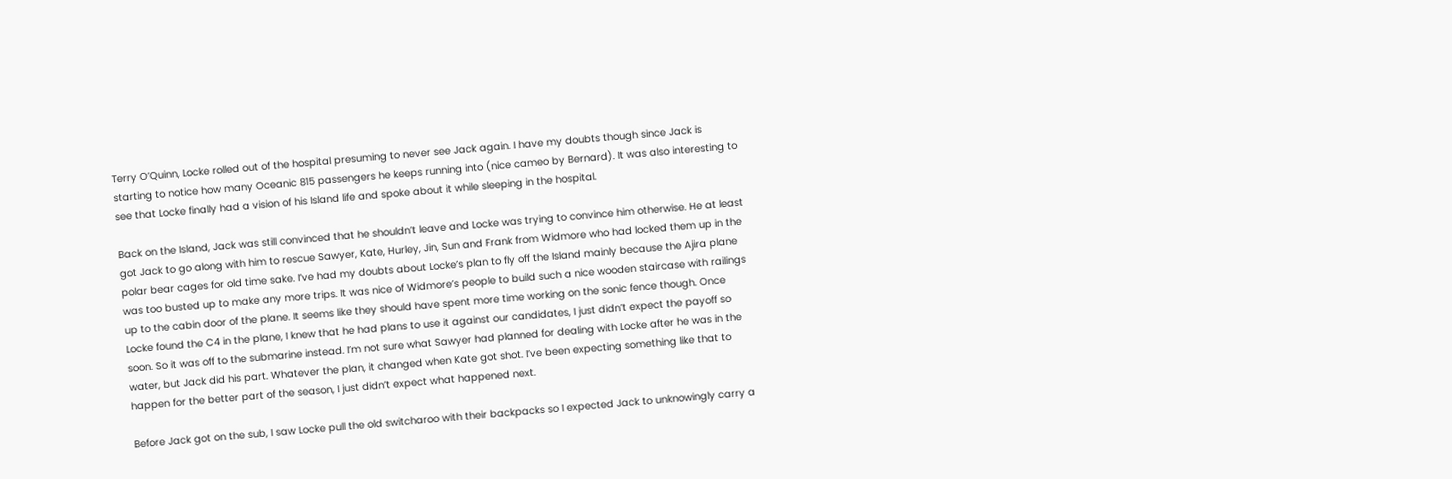Terry O’Quinn, Locke rolled out of the hospital presuming to never see Jack again. I have my doubts though since Jack is starting to notice how many Oceanic 815 passengers he keeps running into (nice cameo by Bernard). It was also interesting to see that Locke finally had a vision of his Island life and spoke about it while sleeping in the hospital.

Back on the Island, Jack was still convinced that he shouldn’t leave and Locke was trying to convince him otherwise. He at least got Jack to go along with him to rescue Sawyer, Kate, Hurley, Jin, Sun and Frank from Widmore who had locked them up in the polar bear cages for old time sake. I’ve had my doubts about Locke’s plan to fly off the Island mainly because the Ajira plane was too busted up to make any more trips. It was nice of Widmore’s people to build such a nice wooden staircase with railings up to the cabin door of the plane. It seems like they should have spent more time working on the sonic fence though. Once Locke found the C4 in the plane, I knew that he had plans to use it against our candidates, I just didn’t expect the payoff so soon. So it was off to the submarine instead. I’m not sure what Sawyer had planned for dealing with Locke after he was in the water, but Jack did his part. Whatever the plan, it changed when Kate got shot. I’ve been expecting something like that to happen for the better part of the season, I just didn’t expect what happened next.

Before Jack got on the sub, I saw Locke pull the old switcharoo with their backpacks so I expected Jack to unknowingly carry a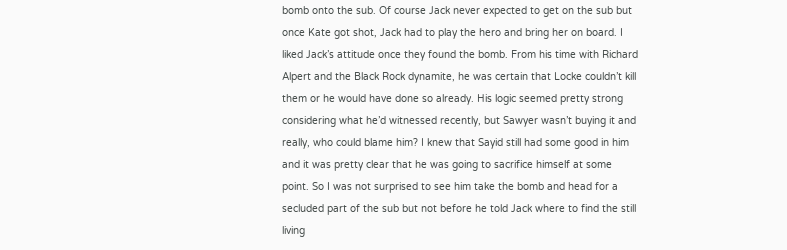bomb onto the sub. Of course Jack never expected to get on the sub but once Kate got shot, Jack had to play the hero and bring her on board. I liked Jack’s attitude once they found the bomb. From his time with Richard Alpert and the Black Rock dynamite, he was certain that Locke couldn’t kill them or he would have done so already. His logic seemed pretty strong considering what he’d witnessed recently, but Sawyer wasn’t buying it and really, who could blame him? I knew that Sayid still had some good in him and it was pretty clear that he was going to sacrifice himself at some point. So I was not surprised to see him take the bomb and head for a secluded part of the sub but not before he told Jack where to find the still living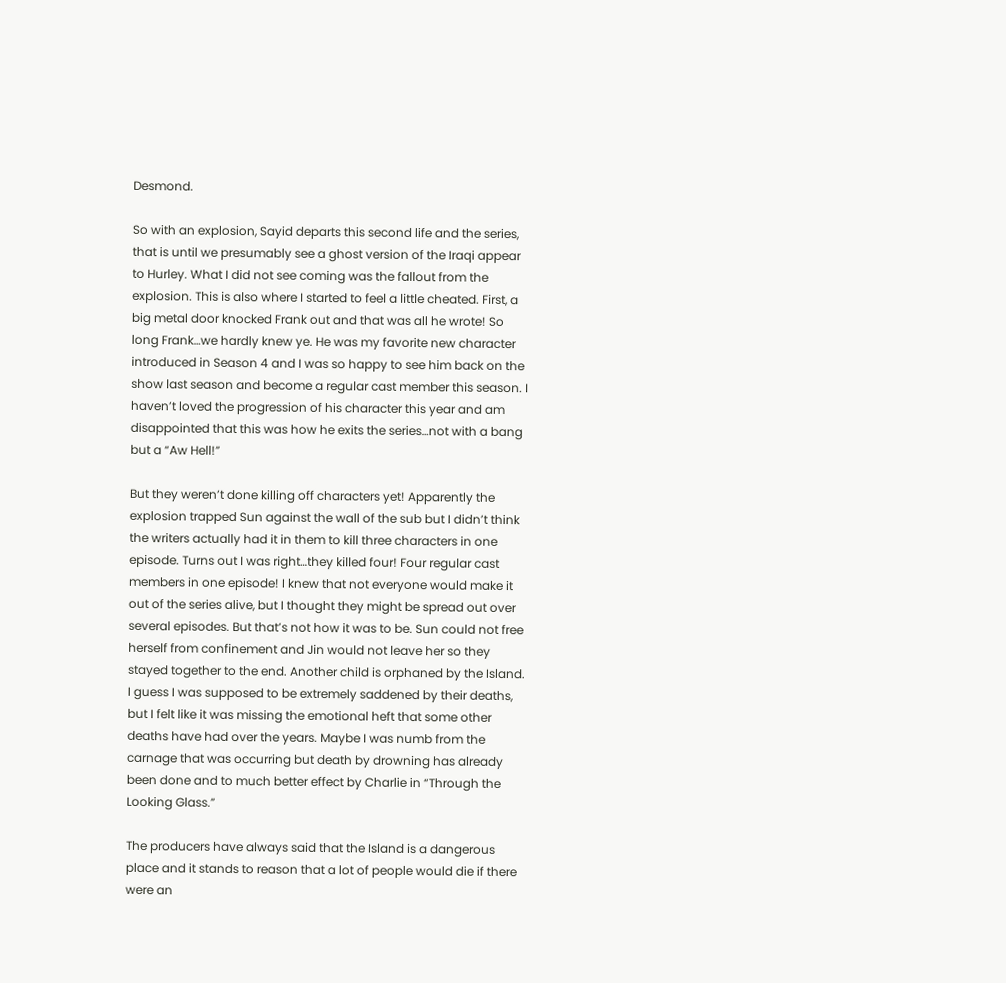Desmond.

So with an explosion, Sayid departs this second life and the series, that is until we presumably see a ghost version of the Iraqi appear to Hurley. What I did not see coming was the fallout from the explosion. This is also where I started to feel a little cheated. First, a big metal door knocked Frank out and that was all he wrote! So long Frank…we hardly knew ye. He was my favorite new character introduced in Season 4 and I was so happy to see him back on the show last season and become a regular cast member this season. I haven’t loved the progression of his character this year and am disappointed that this was how he exits the series…not with a bang but a “Aw Hell!”

But they weren’t done killing off characters yet! Apparently the explosion trapped Sun against the wall of the sub but I didn’t think the writers actually had it in them to kill three characters in one episode. Turns out I was right…they killed four! Four regular cast members in one episode! I knew that not everyone would make it out of the series alive, but I thought they might be spread out over several episodes. But that’s not how it was to be. Sun could not free herself from confinement and Jin would not leave her so they stayed together to the end. Another child is orphaned by the Island. I guess I was supposed to be extremely saddened by their deaths, but I felt like it was missing the emotional heft that some other deaths have had over the years. Maybe I was numb from the carnage that was occurring but death by drowning has already been done and to much better effect by Charlie in “Through the Looking Glass.”

The producers have always said that the Island is a dangerous place and it stands to reason that a lot of people would die if there were an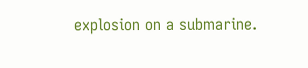explosion on a submarine.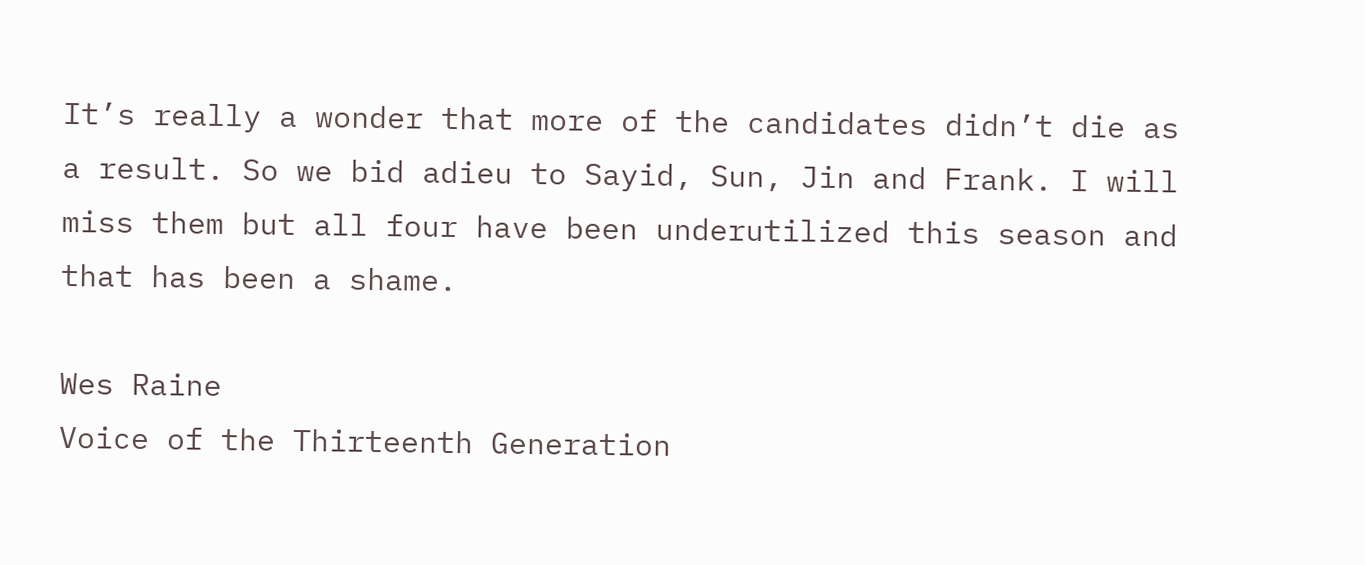It’s really a wonder that more of the candidates didn’t die as a result. So we bid adieu to Sayid, Sun, Jin and Frank. I will miss them but all four have been underutilized this season and that has been a shame.

Wes Raine
Voice of the Thirteenth Generation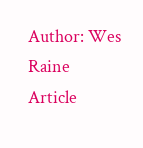Author: Wes Raine
Article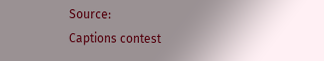Source:
Captions contest